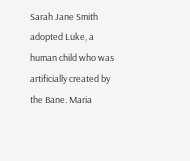Sarah Jane Smith adopted Luke, a human child who was artificially created by the Bane. Maria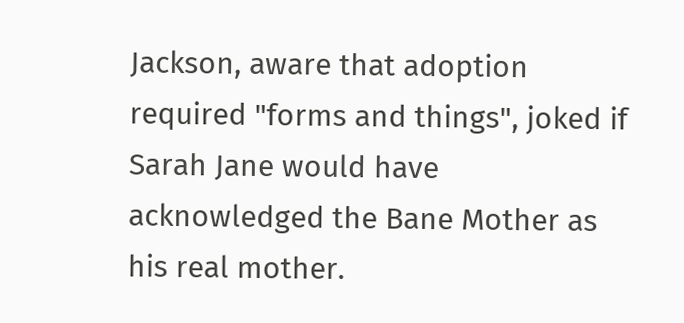Jackson, aware that adoption required "forms and things", joked if Sarah Jane would have acknowledged the Bane Mother as his real mother.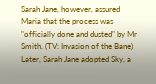Sarah Jane, however, assured Maria that the process was "officially done and dusted" by Mr Smith. (TV: Invasion of the Bane) Later, Sarah Jane adopted Sky, a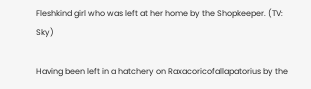Fleshkind girl who was left at her home by the Shopkeeper. (TV: Sky)

Having been left in a hatchery on Raxacoricofallapatorius by the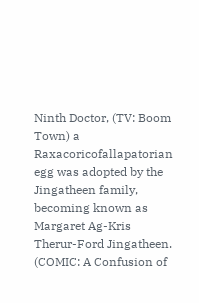Ninth Doctor, (TV: Boom Town) a Raxacoricofallapatorian egg was adopted by the Jingatheen family, becoming known as Margaret Ag-Kris Therur-Ford Jingatheen. (COMIC: A Confusion of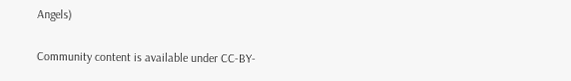Angels)

Community content is available under CC-BY-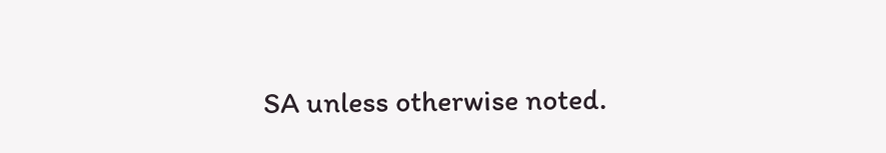SA unless otherwise noted.